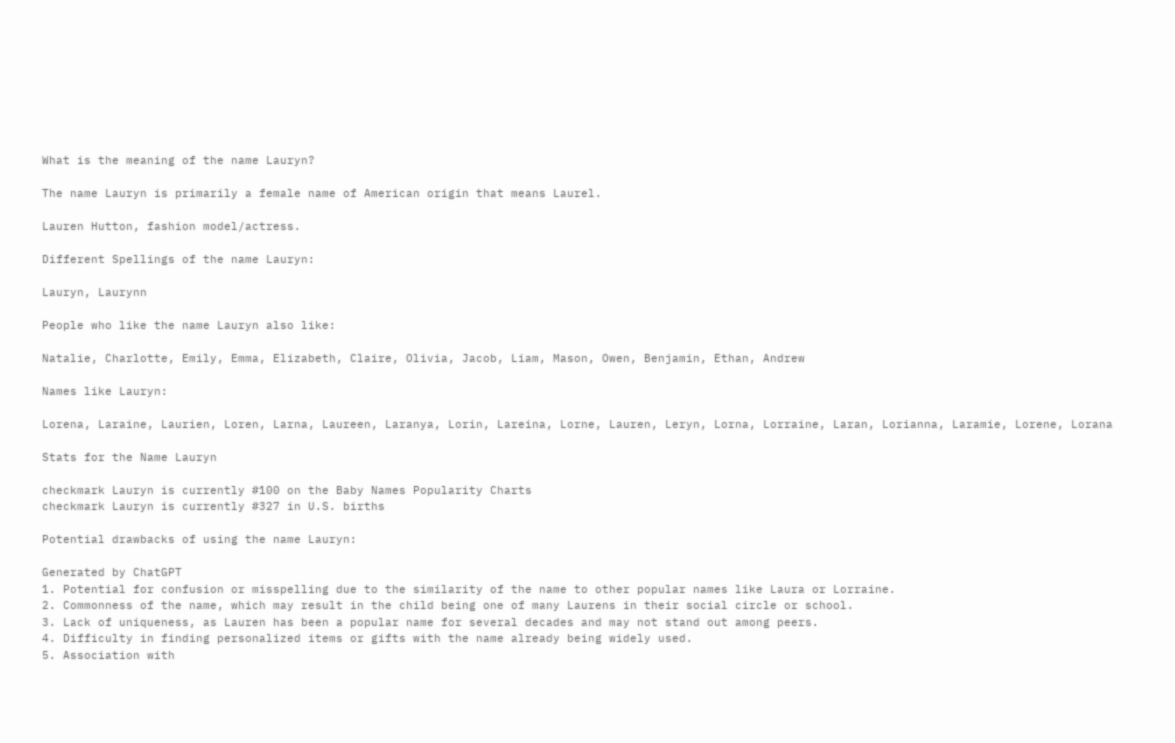What is the meaning of the name Lauryn?

The name Lauryn is primarily a female name of American origin that means Laurel.

Lauren Hutton, fashion model/actress.

Different Spellings of the name Lauryn:

Lauryn, Laurynn

People who like the name Lauryn also like:

Natalie, Charlotte, Emily, Emma, Elizabeth, Claire, Olivia, Jacob, Liam, Mason, Owen, Benjamin, Ethan, Andrew

Names like Lauryn:

Lorena, Laraine, Laurien, Loren, Larna, Laureen, Laranya, Lorin, Lareina, Lorne, Lauren, Leryn, Lorna, Lorraine, Laran, Lorianna, Laramie, Lorene, Lorana

Stats for the Name Lauryn

checkmark Lauryn is currently #100 on the Baby Names Popularity Charts
checkmark Lauryn is currently #327 in U.S. births

Potential drawbacks of using the name Lauryn:

Generated by ChatGPT
1. Potential for confusion or misspelling due to the similarity of the name to other popular names like Laura or Lorraine.
2. Commonness of the name, which may result in the child being one of many Laurens in their social circle or school.
3. Lack of uniqueness, as Lauren has been a popular name for several decades and may not stand out among peers.
4. Difficulty in finding personalized items or gifts with the name already being widely used.
5. Association with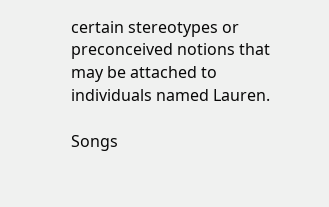certain stereotypes or preconceived notions that may be attached to individuals named Lauren.

Songs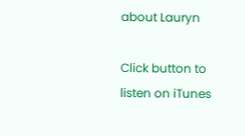about Lauryn

Click button to listen on iTunes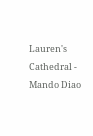Lauren's Cathedral - Mando Diao